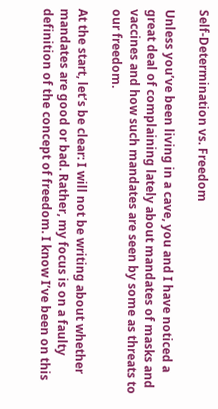Self-Determination vs. Freedom

Unless you’ve been living in a cave, you and I have noticed a great deal of complaining lately about mandates of masks and vaccines and how such mandates are seen by some as threats to our freedom.

At the start, let’s be clear: I will not be writing about whether mandates are good or bad. Rather, my focus is on a faulty definition of the concept of freedom. I know I’ve been on this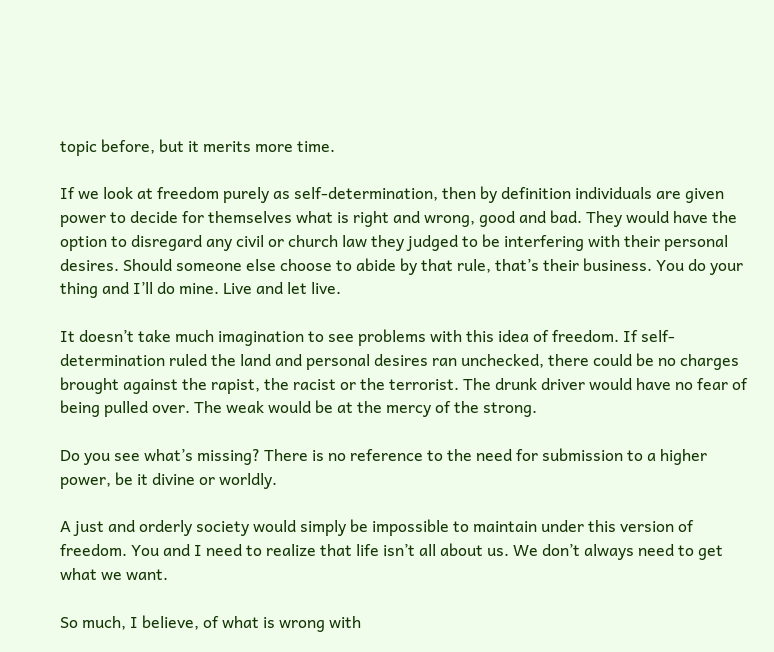topic before, but it merits more time.

If we look at freedom purely as self-determination, then by definition individuals are given power to decide for themselves what is right and wrong, good and bad. They would have the option to disregard any civil or church law they judged to be interfering with their personal desires. Should someone else choose to abide by that rule, that’s their business. You do your thing and I’ll do mine. Live and let live.

It doesn’t take much imagination to see problems with this idea of freedom. If self-determination ruled the land and personal desires ran unchecked, there could be no charges brought against the rapist, the racist or the terrorist. The drunk driver would have no fear of being pulled over. The weak would be at the mercy of the strong.

Do you see what’s missing? There is no reference to the need for submission to a higher power, be it divine or worldly.

A just and orderly society would simply be impossible to maintain under this version of freedom. You and I need to realize that life isn’t all about us. We don’t always need to get what we want.

So much, I believe, of what is wrong with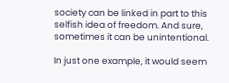society can be linked in part to this selfish idea of freedom. And sure, sometimes it can be unintentional.

In just one example, it would seem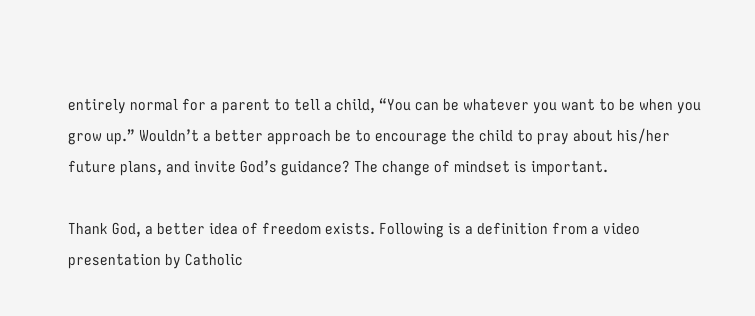entirely normal for a parent to tell a child, “You can be whatever you want to be when you grow up.” Wouldn’t a better approach be to encourage the child to pray about his/her future plans, and invite God’s guidance? The change of mindset is important.

Thank God, a better idea of freedom exists. Following is a definition from a video presentation by Catholic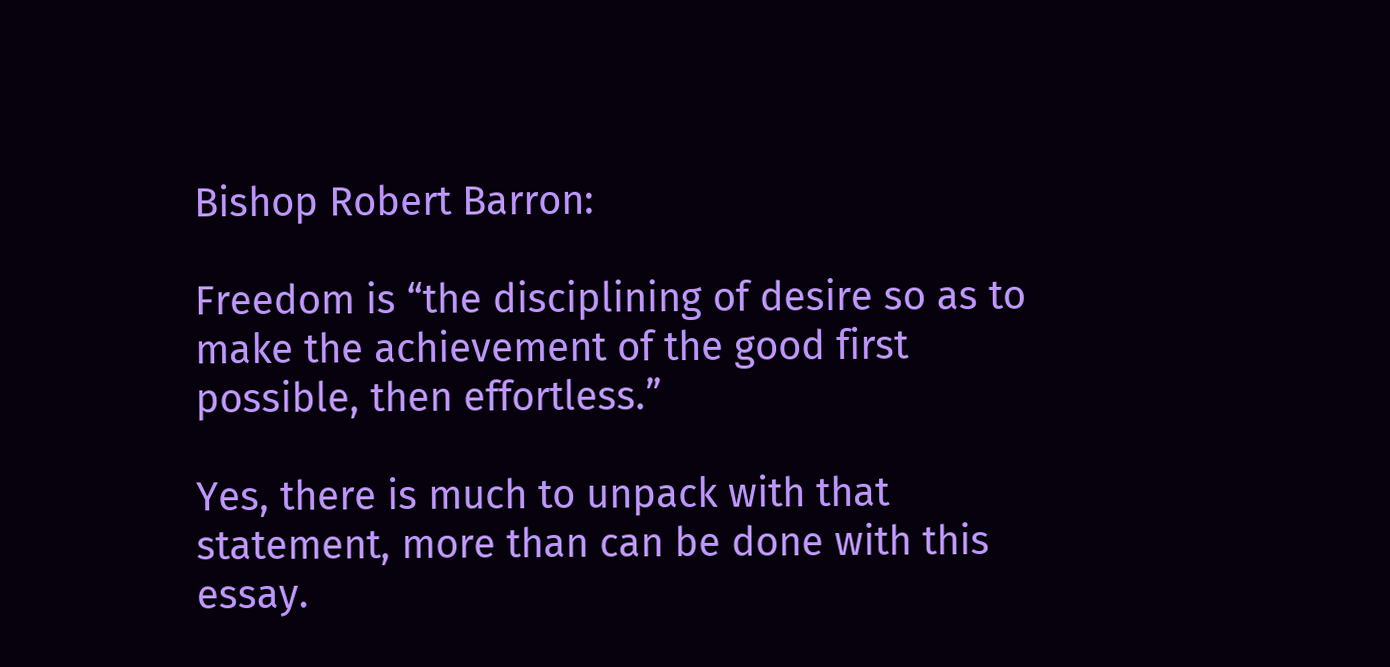Bishop Robert Barron:

Freedom is “the disciplining of desire so as to make the achievement of the good first possible, then effortless.”

Yes, there is much to unpack with that statement, more than can be done with this essay.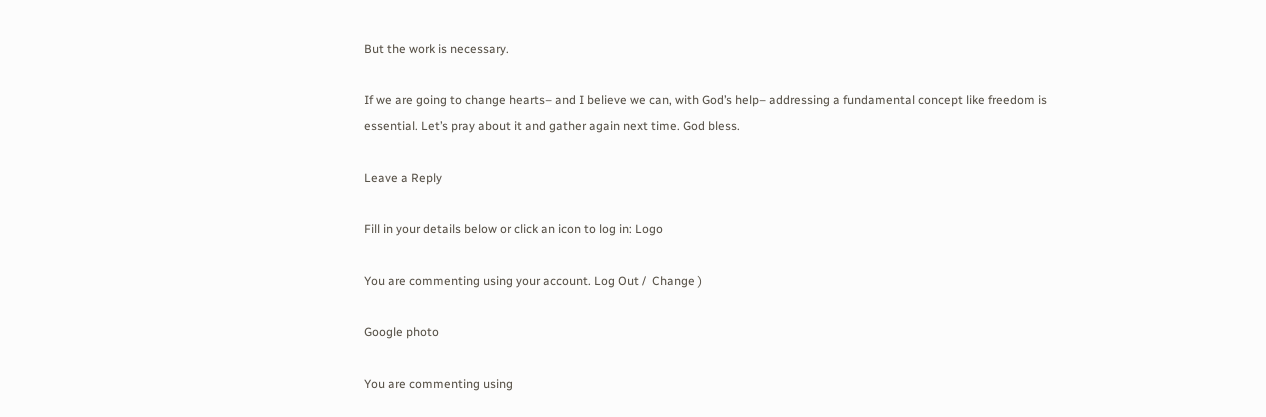But the work is necessary.

If we are going to change hearts– and I believe we can, with God’s help– addressing a fundamental concept like freedom is essential. Let’s pray about it and gather again next time. God bless.

Leave a Reply

Fill in your details below or click an icon to log in: Logo

You are commenting using your account. Log Out /  Change )

Google photo

You are commenting using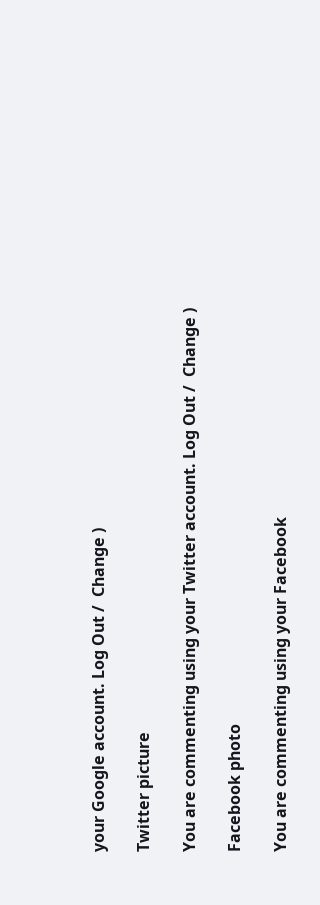your Google account. Log Out /  Change )

Twitter picture

You are commenting using your Twitter account. Log Out /  Change )

Facebook photo

You are commenting using your Facebook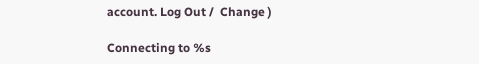account. Log Out /  Change )

Connecting to %s